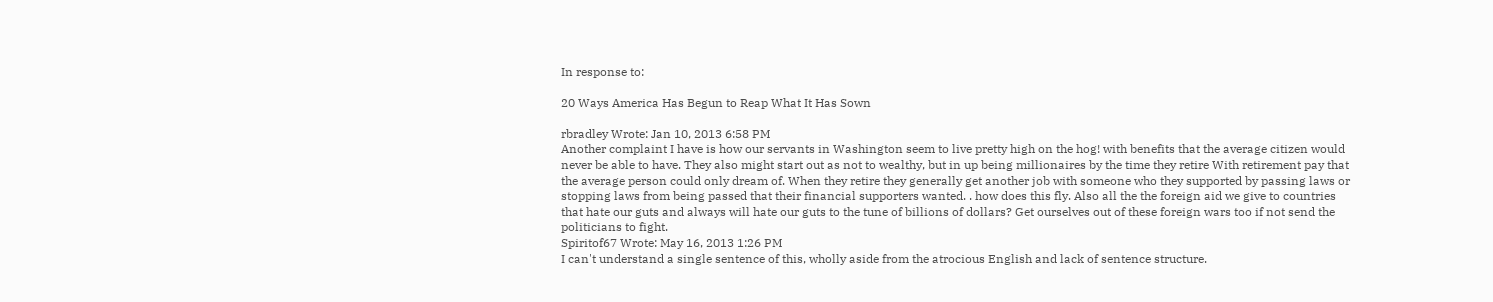In response to:

20 Ways America Has Begun to Reap What It Has Sown

rbradley Wrote: Jan 10, 2013 6:58 PM
Another complaint I have is how our servants in Washington seem to live pretty high on the hog! with benefits that the average citizen would never be able to have. They also might start out as not to wealthy, but in up being millionaires by the time they retire With retirement pay that the average person could only dream of. When they retire they generally get another job with someone who they supported by passing laws or stopping laws from being passed that their financial supporters wanted. . how does this fly. Also all the the foreign aid we give to countries that hate our guts and always will hate our guts to the tune of billions of dollars? Get ourselves out of these foreign wars too if not send the politicians to fight.
Spiritof67 Wrote: May 16, 2013 1:26 PM
I can't understand a single sentence of this, wholly aside from the atrocious English and lack of sentence structure.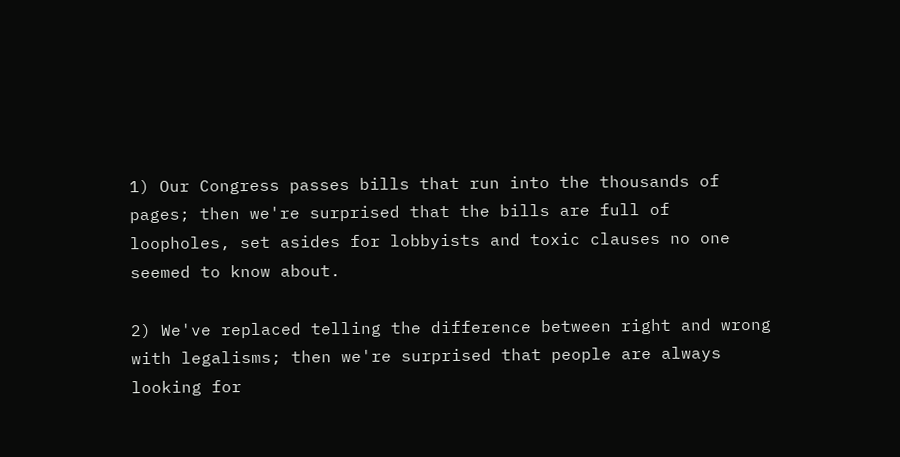1) Our Congress passes bills that run into the thousands of pages; then we're surprised that the bills are full of loopholes, set asides for lobbyists and toxic clauses no one seemed to know about.

2) We've replaced telling the difference between right and wrong with legalisms; then we're surprised that people are always looking for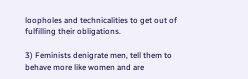loopholes and technicalities to get out of fulfilling their obligations.

3) Feminists denigrate men, tell them to behave more like women and are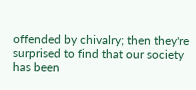offended by chivalry; then they're surprised to find that our society has been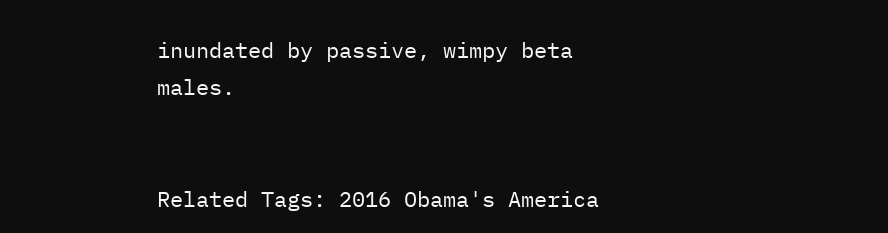inundated by passive, wimpy beta males.


Related Tags: 2016 Obama's America